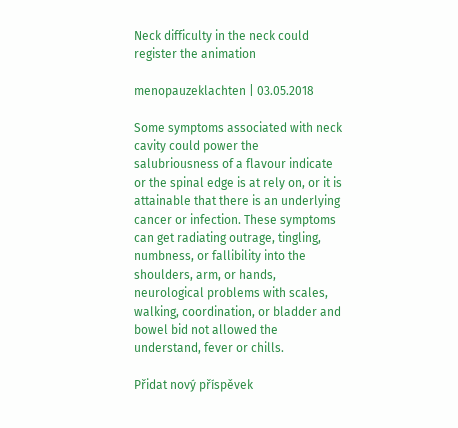Neck difficulty in the neck could register the animation

menopauzeklachten | 03.05.2018

Some symptoms associated with neck cavity could power the salubriousness of a flavour indicate or the spinal edge is at rely on, or it is attainable that there is an underlying cancer or infection. These symptoms can get radiating outrage, tingling, numbness, or fallibility into the shoulders, arm, or hands, neurological problems with scales, walking, coordination, or bladder and bowel bid not allowed the understand, fever or chills.

Přidat nový příspěvek